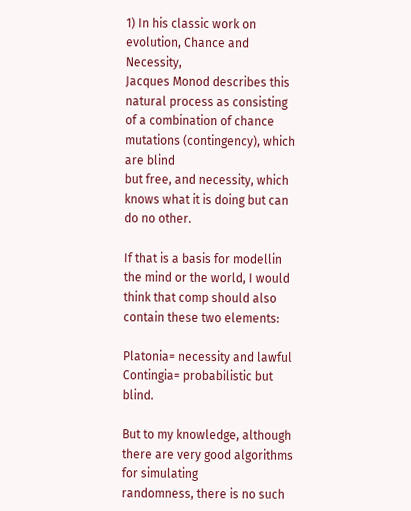1) In his classic work on evolution, Chance and Necessity,
Jacques Monod describes this natural process as consisting
of a combination of chance mutations (contingency), which are blind
but free, and necessity, which knows what it is doing but can
do no other.

If that is a basis for modellin the mind or the world, I would
think that comp should also contain these two elements:

Platonia= necessity and lawful
Contingia= probabilistic but blind.

But to my knowledge, although there are very good algorithms for simulating
randomness, there is no such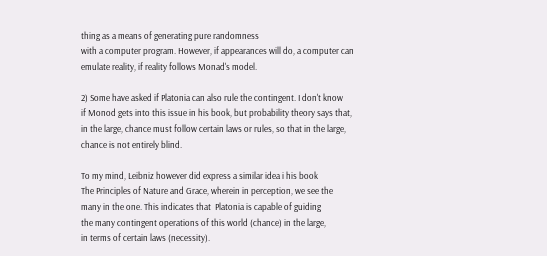thing as a means of generating pure randomness
with a computer program. However, if appearances will do, a computer can
emulate reality, if reality follows Monad's model.

2) Some have asked if Platonia can also rule the contingent. I don't know
if Monod gets into this issue in his book, but probability theory says that,
in the large, chance must follow certain laws or rules, so that in the large,
chance is not entirely blind.

To my mind, Leibniz however did express a similar idea i his book
The Principles of Nature and Grace, wherein in perception, we see the
many in the one. This indicates that  Platonia is capable of guiding
the many contingent operations of this world (chance) in the large,
in terms of certain laws (necessity).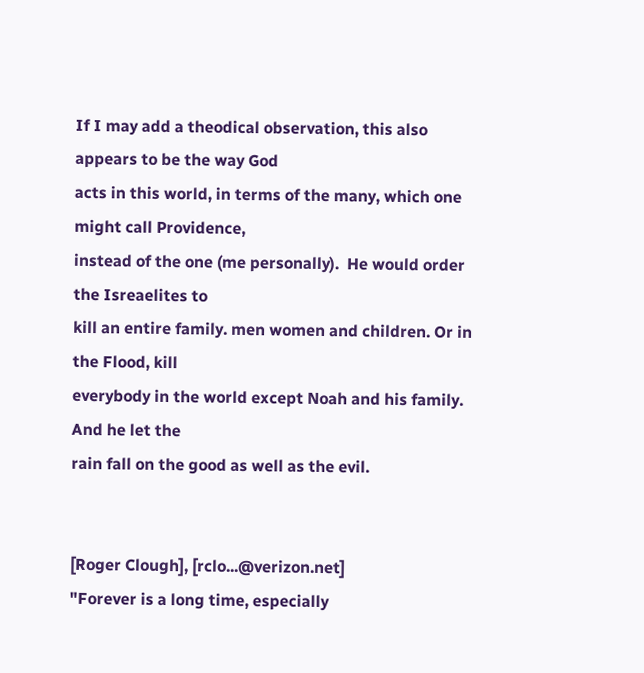If I may add a theodical observation, this also appears to be the way God
acts in this world, in terms of the many, which one might call Providence,
instead of the one (me personally).  He would order the Isreaelites to
kill an entire family. men women and children. Or in the Flood, kill
everybody in the world except Noah and his family. And he let the
rain fall on the good as well as the evil.


[Roger Clough], [rclo...@verizon.net]
"Forever is a long time, especially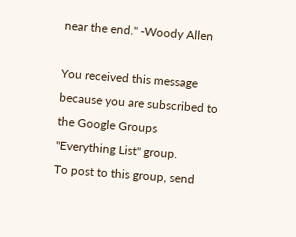near the end." -Woody Allen

You received this message because you are subscribed to the Google Groups
"Everything List" group.
To post to this group, send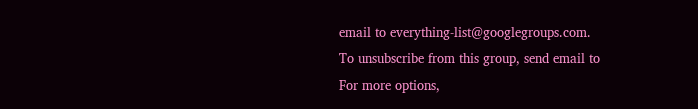email to everything-list@googlegroups.com.
To unsubscribe from this group, send email to
For more options,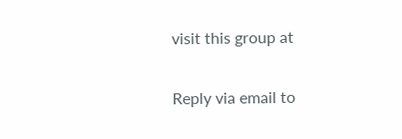visit this group at

Reply via email to